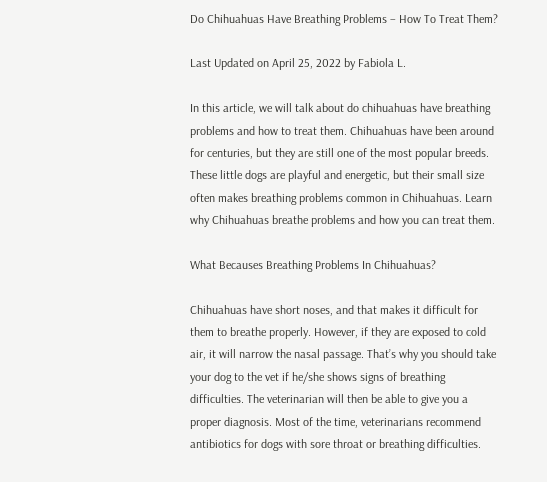Do Chihuahuas Have Breathing Problems – How To Treat Them?

Last Updated on April 25, 2022 by Fabiola L.

In this article, we will talk about do chihuahuas have breathing problems and how to treat them. Chihuahuas have been around for centuries, but they are still one of the most popular breeds. These little dogs are playful and energetic, but their small size often makes breathing problems common in Chihuahuas. Learn why Chihuahuas breathe problems and how you can treat them.

What Becauses Breathing Problems In Chihuahuas?

Chihuahuas have short noses, and that makes it difficult for them to breathe properly. However, if they are exposed to cold air, it will narrow the nasal passage. That’s why you should take your dog to the vet if he/she shows signs of breathing difficulties. The veterinarian will then be able to give you a proper diagnosis. Most of the time, veterinarians recommend antibiotics for dogs with sore throat or breathing difficulties.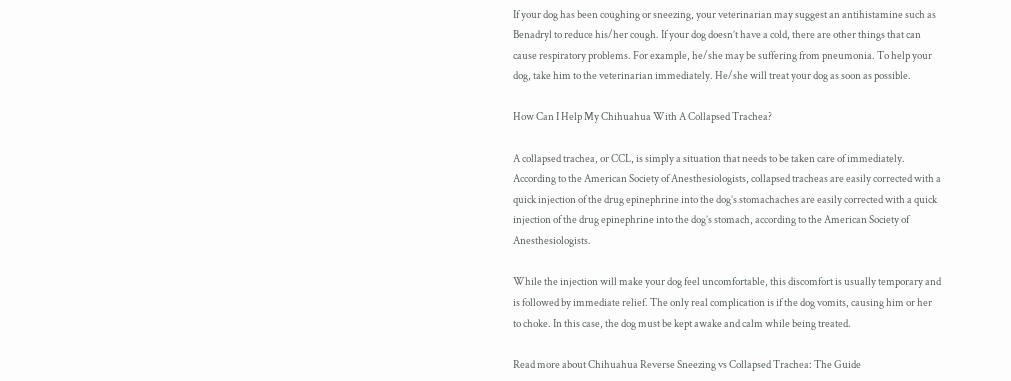If your dog has been coughing or sneezing, your veterinarian may suggest an antihistamine such as Benadryl to reduce his/her cough. If your dog doesn’t have a cold, there are other things that can cause respiratory problems. For example, he/she may be suffering from pneumonia. To help your dog, take him to the veterinarian immediately. He/she will treat your dog as soon as possible.

How Can I Help My Chihuahua With A Collapsed Trachea?

A collapsed trachea, or CCL, is simply a situation that needs to be taken care of immediately. According to the American Society of Anesthesiologists, collapsed tracheas are easily corrected with a quick injection of the drug epinephrine into the dog’s stomachaches are easily corrected with a quick injection of the drug epinephrine into the dog’s stomach, according to the American Society of Anesthesiologists.

While the injection will make your dog feel uncomfortable, this discomfort is usually temporary and is followed by immediate relief. The only real complication is if the dog vomits, causing him or her to choke. In this case, the dog must be kept awake and calm while being treated.

Read more about Chihuahua Reverse Sneezing vs Collapsed Trachea: The Guide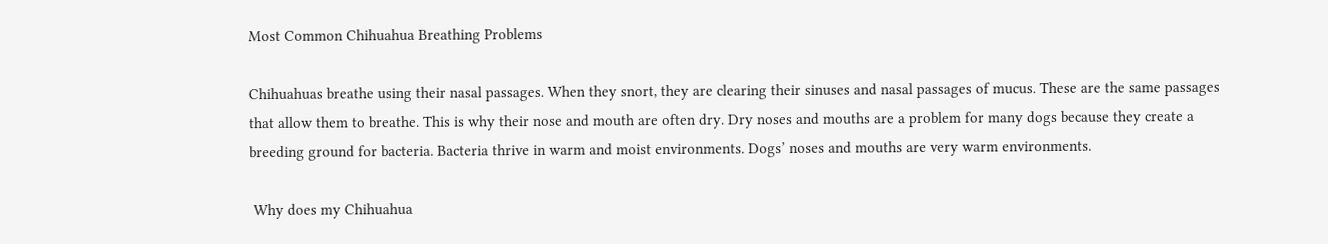Most Common Chihuahua Breathing Problems

Chihuahuas breathe using their nasal passages. When they snort, they are clearing their sinuses and nasal passages of mucus. These are the same passages that allow them to breathe. This is why their nose and mouth are often dry. Dry noses and mouths are a problem for many dogs because they create a breeding ground for bacteria. Bacteria thrive in warm and moist environments. Dogs’ noses and mouths are very warm environments.

 Why does my Chihuahua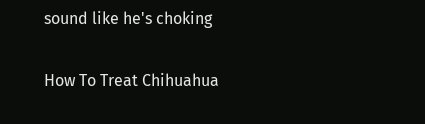sound like he's choking

How To Treat Chihuahua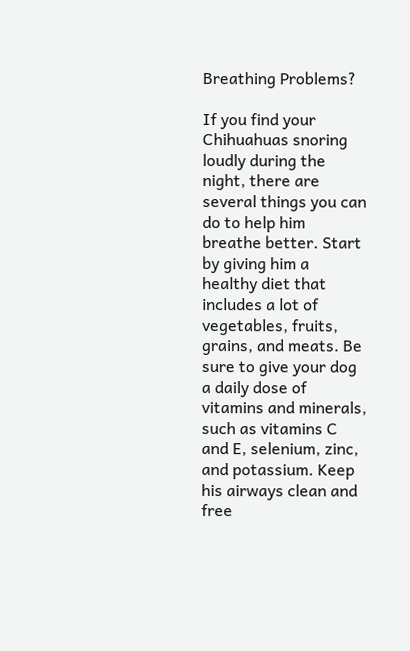Breathing Problems?

If you find your Chihuahuas snoring loudly during the night, there are several things you can do to help him breathe better. Start by giving him a healthy diet that includes a lot of vegetables, fruits, grains, and meats. Be sure to give your dog a daily dose of vitamins and minerals, such as vitamins C and E, selenium, zinc, and potassium. Keep his airways clean and free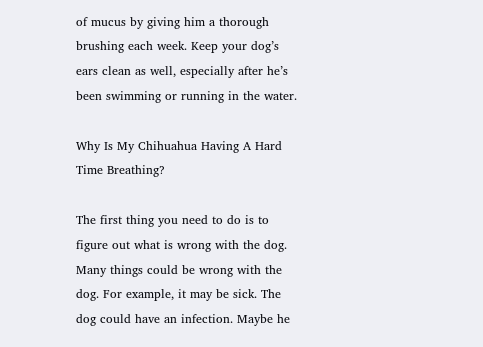of mucus by giving him a thorough brushing each week. Keep your dog’s ears clean as well, especially after he’s been swimming or running in the water.

Why Is My Chihuahua Having A Hard Time Breathing?

The first thing you need to do is to figure out what is wrong with the dog. Many things could be wrong with the dog. For example, it may be sick. The dog could have an infection. Maybe he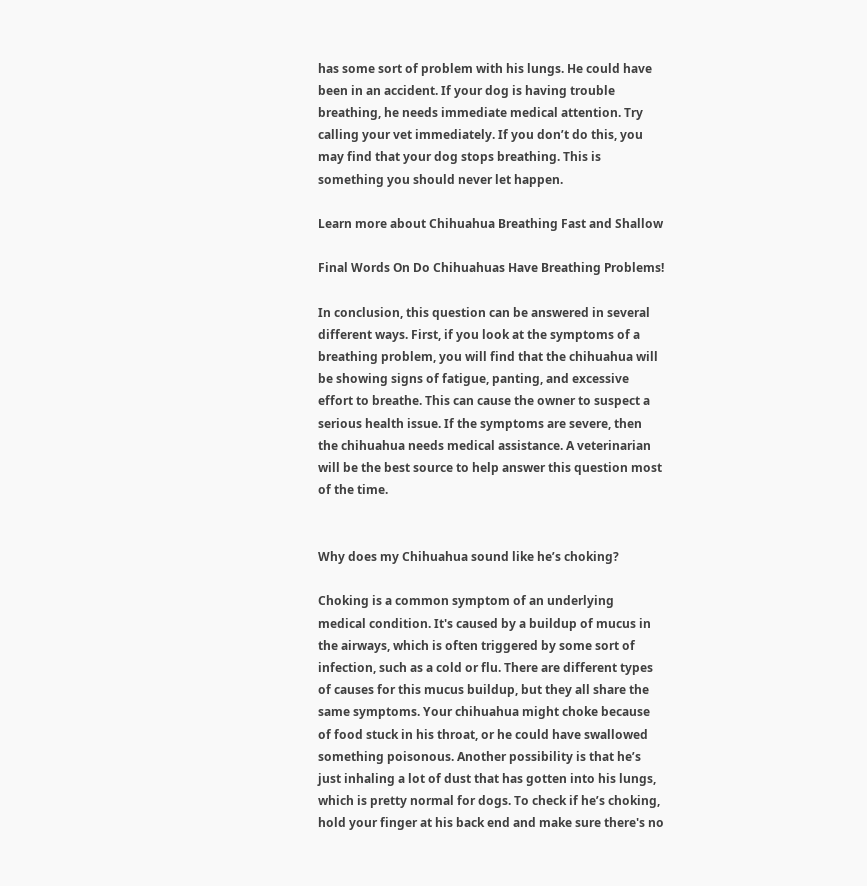has some sort of problem with his lungs. He could have been in an accident. If your dog is having trouble breathing, he needs immediate medical attention. Try calling your vet immediately. If you don’t do this, you may find that your dog stops breathing. This is something you should never let happen.

Learn more about Chihuahua Breathing Fast and Shallow

Final Words On Do Chihuahuas Have Breathing Problems!

In conclusion, this question can be answered in several different ways. First, if you look at the symptoms of a breathing problem, you will find that the chihuahua will be showing signs of fatigue, panting, and excessive effort to breathe. This can cause the owner to suspect a serious health issue. If the symptoms are severe, then the chihuahua needs medical assistance. A veterinarian will be the best source to help answer this question most of the time.


Why does my Chihuahua sound like he’s choking?

Choking is a common symptom of an underlying medical condition. It's caused by a buildup of mucus in the airways, which is often triggered by some sort of infection, such as a cold or flu. There are different types of causes for this mucus buildup, but they all share the same symptoms. Your chihuahua might choke because of food stuck in his throat, or he could have swallowed something poisonous. Another possibility is that he’s just inhaling a lot of dust that has gotten into his lungs, which is pretty normal for dogs. To check if he’s choking, hold your finger at his back end and make sure there's no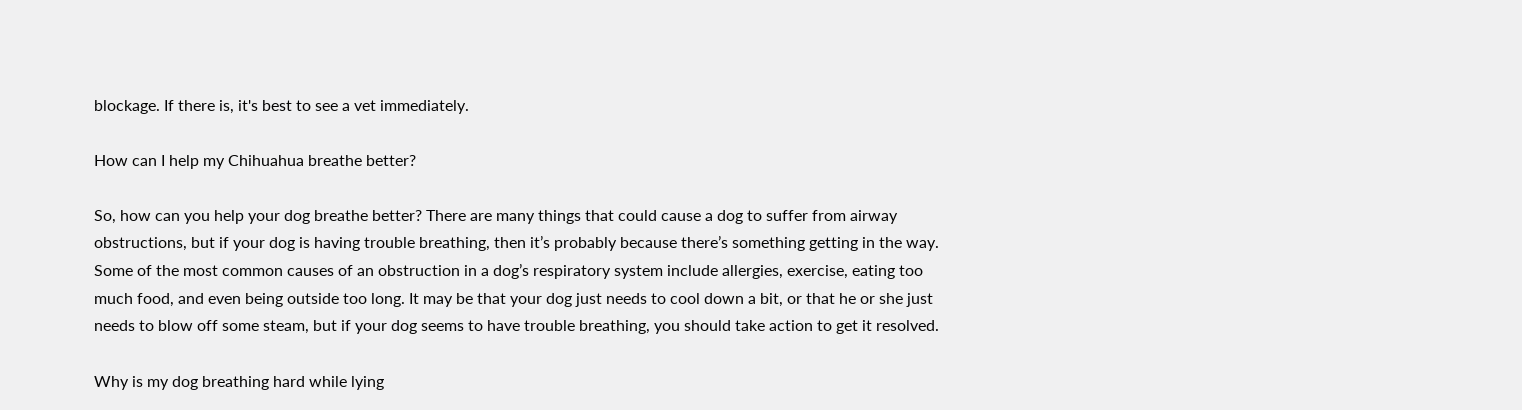blockage. If there is, it's best to see a vet immediately.

How can I help my Chihuahua breathe better?

So, how can you help your dog breathe better? There are many things that could cause a dog to suffer from airway obstructions, but if your dog is having trouble breathing, then it’s probably because there’s something getting in the way. Some of the most common causes of an obstruction in a dog’s respiratory system include allergies, exercise, eating too much food, and even being outside too long. It may be that your dog just needs to cool down a bit, or that he or she just needs to blow off some steam, but if your dog seems to have trouble breathing, you should take action to get it resolved.

Why is my dog breathing hard while lying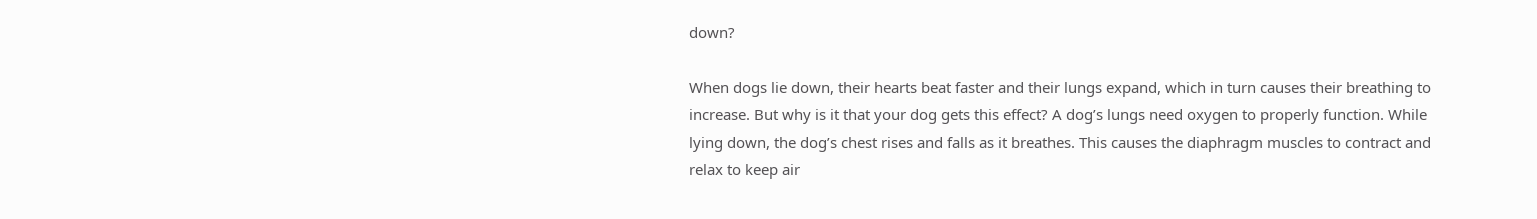down?

When dogs lie down, their hearts beat faster and their lungs expand, which in turn causes their breathing to increase. But why is it that your dog gets this effect? A dog’s lungs need oxygen to properly function. While lying down, the dog’s chest rises and falls as it breathes. This causes the diaphragm muscles to contract and relax to keep air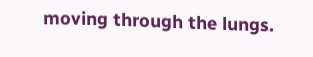moving through the lungs.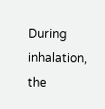During inhalation, the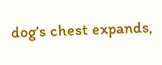dog’s chest expands,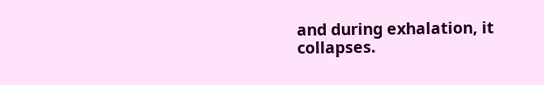and during exhalation, it collapses.